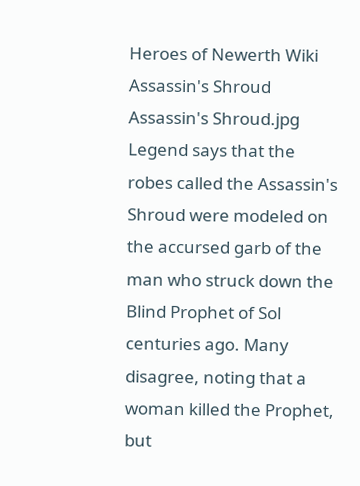Heroes of Newerth Wiki
Assassin's Shroud
Assassin's Shroud.jpg
Legend says that the robes called the Assassin's Shroud were modeled on the accursed garb of the man who struck down the Blind Prophet of Sol centuries ago. Many disagree, noting that a woman killed the Prophet, but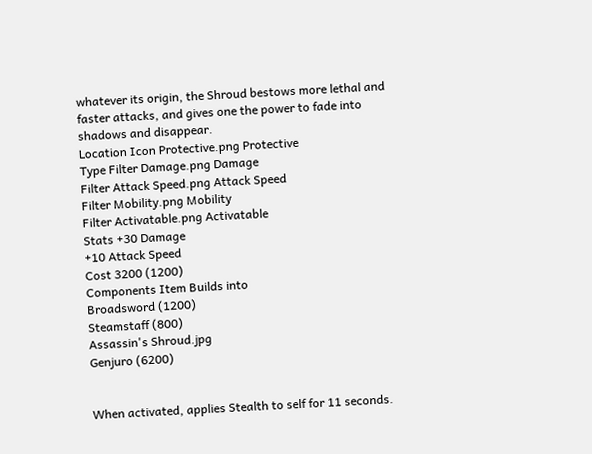whatever its origin, the Shroud bestows more lethal and faster attacks, and gives one the power to fade into shadows and disappear.
Location Icon Protective.png Protective
Type Filter Damage.png Damage
Filter Attack Speed.png Attack Speed
Filter Mobility.png Mobility
Filter Activatable.png Activatable
Stats +30 Damage
+10 Attack Speed
Cost 3200 (1200)
Components Item Builds into
Broadsword (1200)
Steamstaff (800)
Assassin's Shroud.jpg
Genjuro (6200)


When activated, applies Stealth to self for 11 seconds.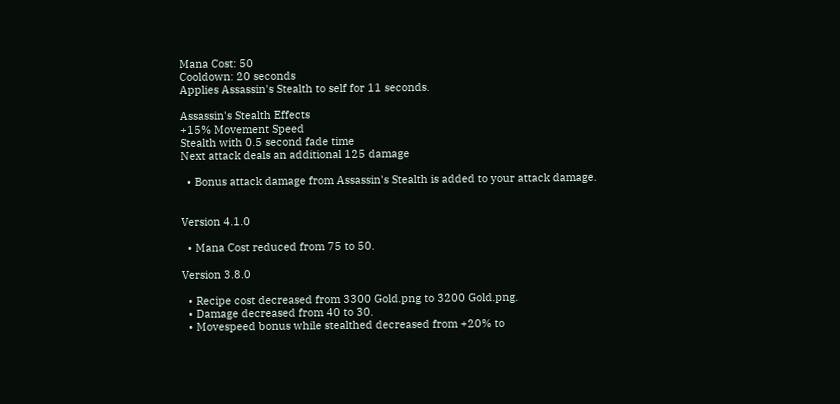Mana Cost: 50
Cooldown: 20 seconds
Applies Assassin's Stealth to self for 11 seconds.

Assassin's Stealth Effects
+15% Movement Speed
Stealth with 0.5 second fade time
Next attack deals an additional 125 damage

  • Bonus attack damage from Assassin's Stealth is added to your attack damage.


Version 4.1.0

  • Mana Cost reduced from 75 to 50.

Version 3.8.0

  • Recipe cost decreased from 3300 Gold.png to 3200 Gold.png.
  • Damage decreased from 40 to 30.
  • Movespeed bonus while stealthed decreased from +20% to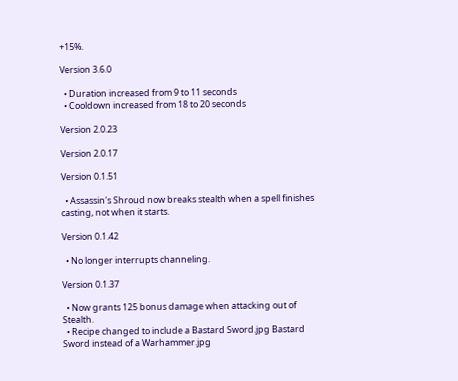+15%.

Version 3.6.0

  • Duration increased from 9 to 11 seconds
  • Cooldown increased from 18 to 20 seconds

Version 2.0.23

Version 2.0.17

Version 0.1.51

  • Assassin's Shroud now breaks stealth when a spell finishes casting, not when it starts.

Version 0.1.42

  • No longer interrupts channeling.

Version 0.1.37

  • Now grants 125 bonus damage when attacking out of Stealth.
  • Recipe changed to include a Bastard Sword.jpg Bastard Sword instead of a Warhammer.jpg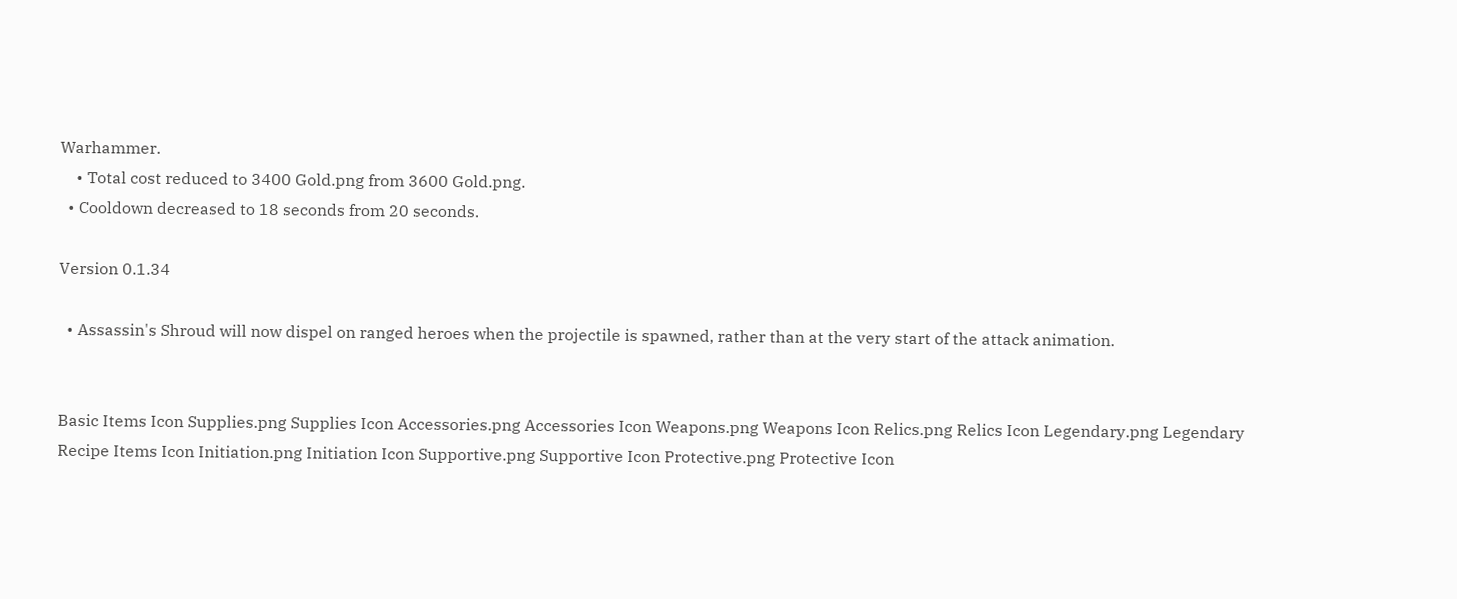Warhammer.
    • Total cost reduced to 3400 Gold.png from 3600 Gold.png.
  • Cooldown decreased to 18 seconds from 20 seconds.

Version 0.1.34

  • Assassin's Shroud will now dispel on ranged heroes when the projectile is spawned, rather than at the very start of the attack animation.


Basic Items Icon Supplies.png Supplies Icon Accessories.png Accessories Icon Weapons.png Weapons Icon Relics.png Relics Icon Legendary.png Legendary
Recipe Items Icon Initiation.png Initiation Icon Supportive.png Supportive Icon Protective.png Protective Icon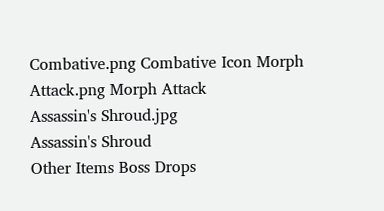Combative.png Combative Icon Morph Attack.png Morph Attack
Assassin's Shroud.jpg
Assassin's Shroud
Other Items Boss Drops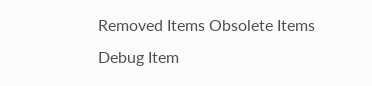Removed Items Obsolete Items Debug Item